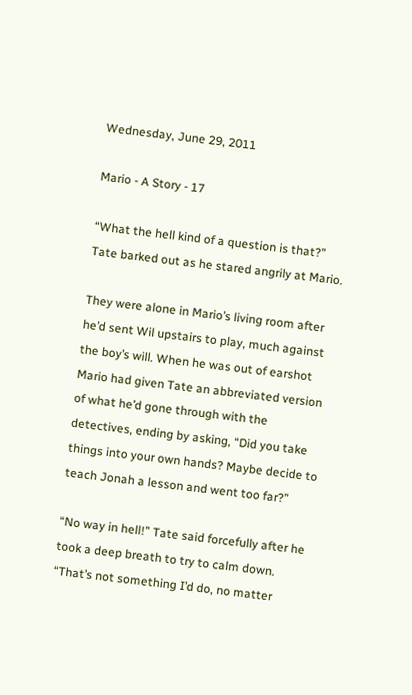Wednesday, June 29, 2011

Mario - A Story - 17

“What the hell kind of a question is that?” Tate barked out as he stared angrily at Mario.

They were alone in Mario’s living room after he’d sent Wil upstairs to play, much against the boy’s will. When he was out of earshot Mario had given Tate an abbreviated version of what he’d gone through with the detectives, ending by asking, “Did you take things into your own hands? Maybe decide to teach Jonah a lesson and went too far?”

“No way in hell!” Tate said forcefully after he took a deep breath to try to calm down. “That’s not something I’d do, no matter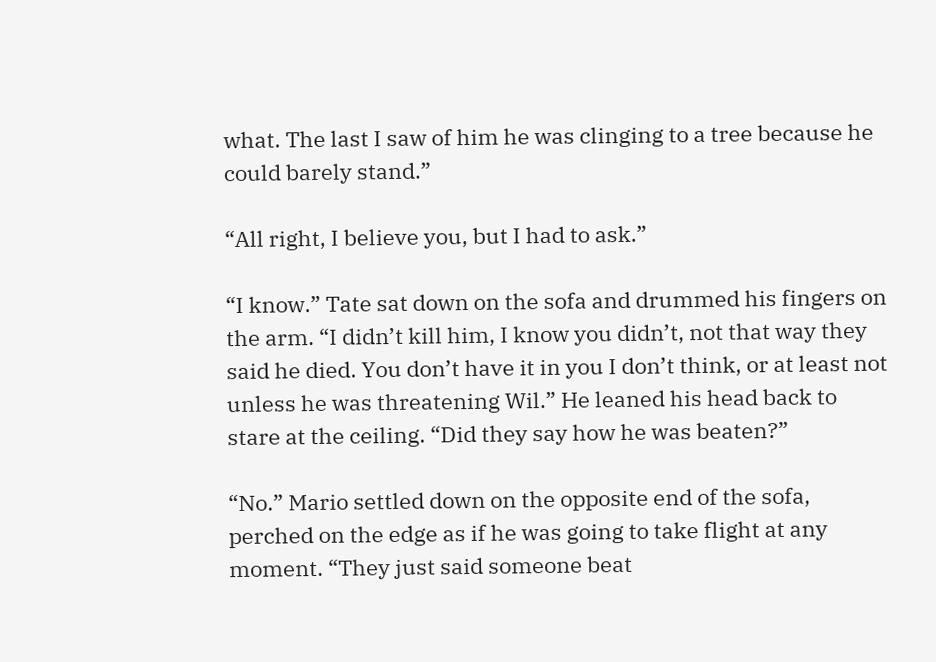what. The last I saw of him he was clinging to a tree because he could barely stand.”

“All right, I believe you, but I had to ask.”

“I know.” Tate sat down on the sofa and drummed his fingers on the arm. “I didn’t kill him, I know you didn’t, not that way they said he died. You don’t have it in you I don’t think, or at least not unless he was threatening Wil.” He leaned his head back to stare at the ceiling. “Did they say how he was beaten?”

“No.” Mario settled down on the opposite end of the sofa, perched on the edge as if he was going to take flight at any moment. “They just said someone beat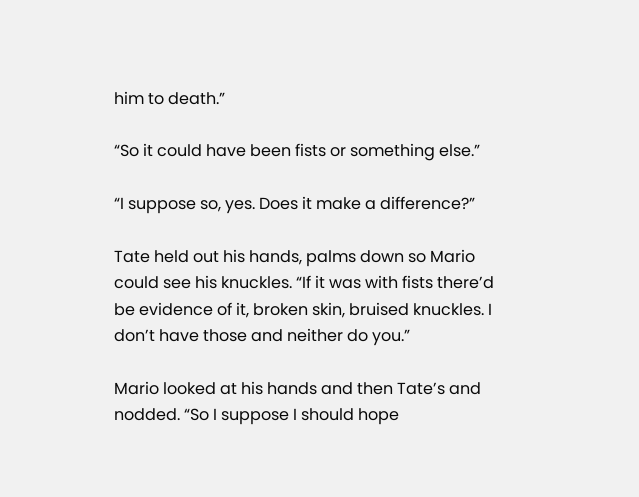him to death.”

“So it could have been fists or something else.”

“I suppose so, yes. Does it make a difference?”

Tate held out his hands, palms down so Mario could see his knuckles. “If it was with fists there’d be evidence of it, broken skin, bruised knuckles. I don’t have those and neither do you.”

Mario looked at his hands and then Tate’s and nodded. “So I suppose I should hope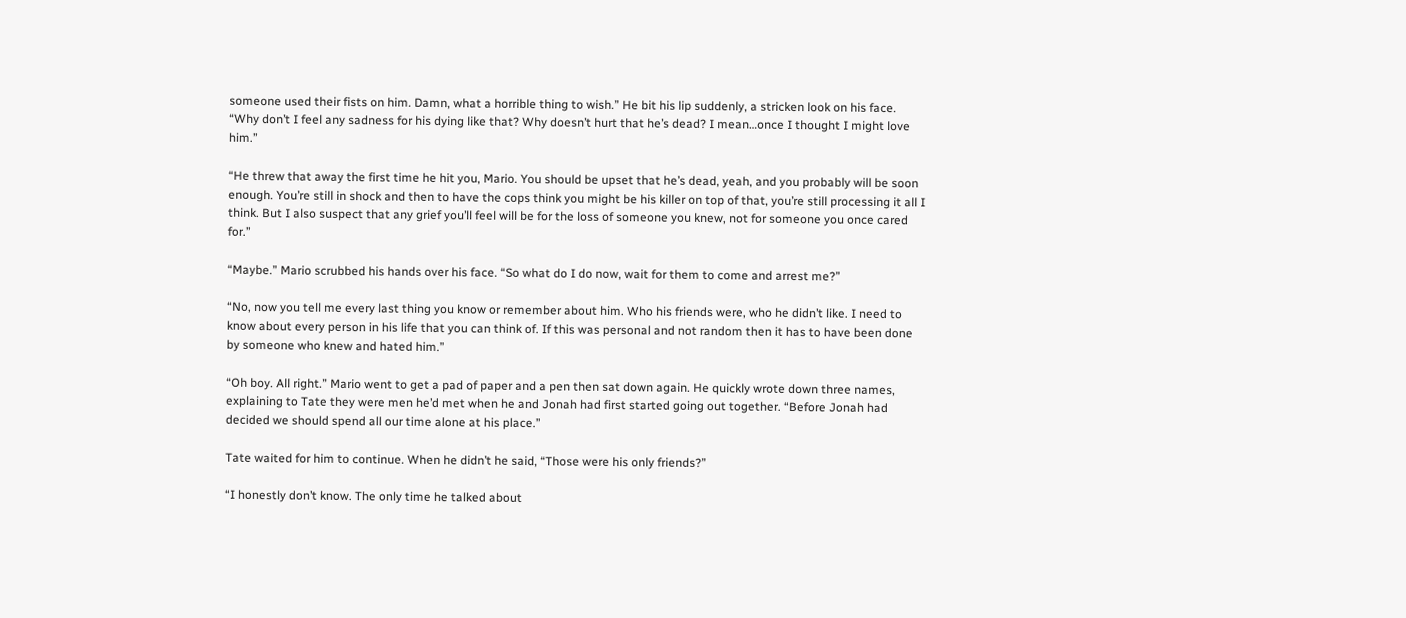someone used their fists on him. Damn, what a horrible thing to wish.” He bit his lip suddenly, a stricken look on his face. “Why don’t I feel any sadness for his dying like that? Why doesn’t hurt that he’s dead? I mean…once I thought I might love him.”

“He threw that away the first time he hit you, Mario. You should be upset that he’s dead, yeah, and you probably will be soon enough. You’re still in shock and then to have the cops think you might be his killer on top of that, you’re still processing it all I think. But I also suspect that any grief you’ll feel will be for the loss of someone you knew, not for someone you once cared for.”

“Maybe.” Mario scrubbed his hands over his face. “So what do I do now, wait for them to come and arrest me?”

“No, now you tell me every last thing you know or remember about him. Who his friends were, who he didn’t like. I need to know about every person in his life that you can think of. If this was personal and not random then it has to have been done by someone who knew and hated him.”

“Oh boy. All right.” Mario went to get a pad of paper and a pen then sat down again. He quickly wrote down three names, explaining to Tate they were men he’d met when he and Jonah had first started going out together. “Before Jonah had decided we should spend all our time alone at his place.”

Tate waited for him to continue. When he didn’t he said, “Those were his only friends?”

“I honestly don’t know. The only time he talked about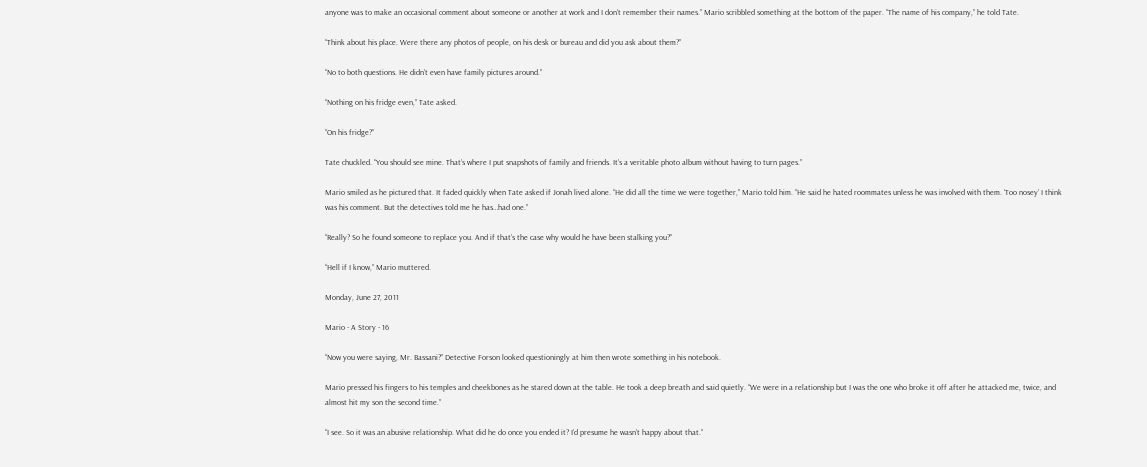anyone was to make an occasional comment about someone or another at work and I don’t remember their names.” Mario scribbled something at the bottom of the paper. “The name of his company,” he told Tate.

“Think about his place. Were there any photos of people, on his desk or bureau and did you ask about them?”

“No to both questions. He didn’t even have family pictures around.”

“Nothing on his fridge even,” Tate asked.

“On his fridge?”

Tate chuckled. “You should see mine. That’s where I put snapshots of family and friends. It’s a veritable photo album without having to turn pages.”

Mario smiled as he pictured that. It faded quickly when Tate asked if Jonah lived alone. “He did all the time we were together,” Mario told him. “He said he hated roommates unless he was involved with them. ‘Too nosey’ I think was his comment. But the detectives told me he has…had one.”

“Really? So he found someone to replace you. And if that’s the case why would he have been stalking you?”

“Hell if I know,” Mario muttered.

Monday, June 27, 2011

Mario - A Story - 16

“Now you were saying, Mr. Bassani?” Detective Forson looked questioningly at him then wrote something in his notebook.

Mario pressed his fingers to his temples and cheekbones as he stared down at the table. He took a deep breath and said quietly. “We were in a relationship but I was the one who broke it off after he attacked me, twice, and almost hit my son the second time.”

“I see. So it was an abusive relationship. What did he do once you ended it? I’d presume he wasn’t happy about that.”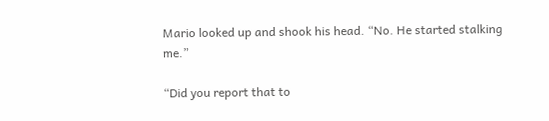Mario looked up and shook his head. “No. He started stalking me.”

“Did you report that to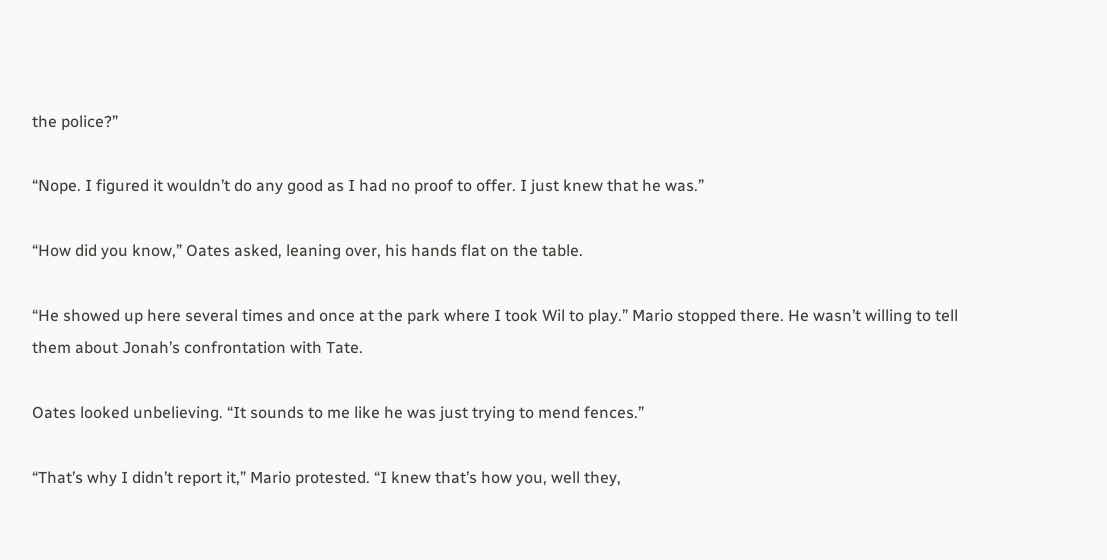the police?”

“Nope. I figured it wouldn’t do any good as I had no proof to offer. I just knew that he was.”

“How did you know,” Oates asked, leaning over, his hands flat on the table.

“He showed up here several times and once at the park where I took Wil to play.” Mario stopped there. He wasn’t willing to tell them about Jonah’s confrontation with Tate.

Oates looked unbelieving. “It sounds to me like he was just trying to mend fences.”

“That’s why I didn’t report it,” Mario protested. “I knew that’s how you, well they,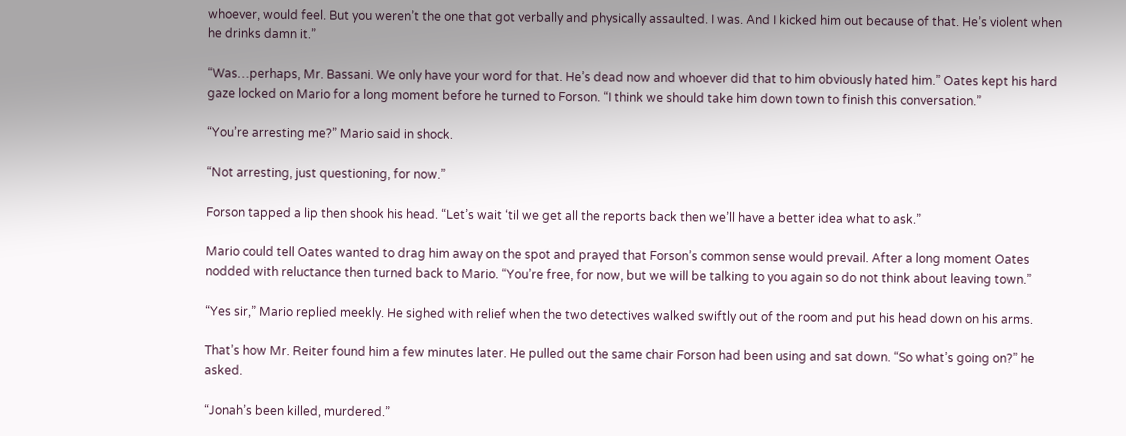whoever, would feel. But you weren’t the one that got verbally and physically assaulted. I was. And I kicked him out because of that. He’s violent when he drinks damn it.”

“Was…perhaps, Mr. Bassani. We only have your word for that. He’s dead now and whoever did that to him obviously hated him.” Oates kept his hard gaze locked on Mario for a long moment before he turned to Forson. “I think we should take him down town to finish this conversation.”

“You’re arresting me?” Mario said in shock.

“Not arresting, just questioning, for now.”

Forson tapped a lip then shook his head. “Let’s wait ‘til we get all the reports back then we’ll have a better idea what to ask.”

Mario could tell Oates wanted to drag him away on the spot and prayed that Forson’s common sense would prevail. After a long moment Oates nodded with reluctance then turned back to Mario. “You’re free, for now, but we will be talking to you again so do not think about leaving town.”

“Yes sir,” Mario replied meekly. He sighed with relief when the two detectives walked swiftly out of the room and put his head down on his arms.

That’s how Mr. Reiter found him a few minutes later. He pulled out the same chair Forson had been using and sat down. “So what’s going on?” he asked.

“Jonah’s been killed, murdered.”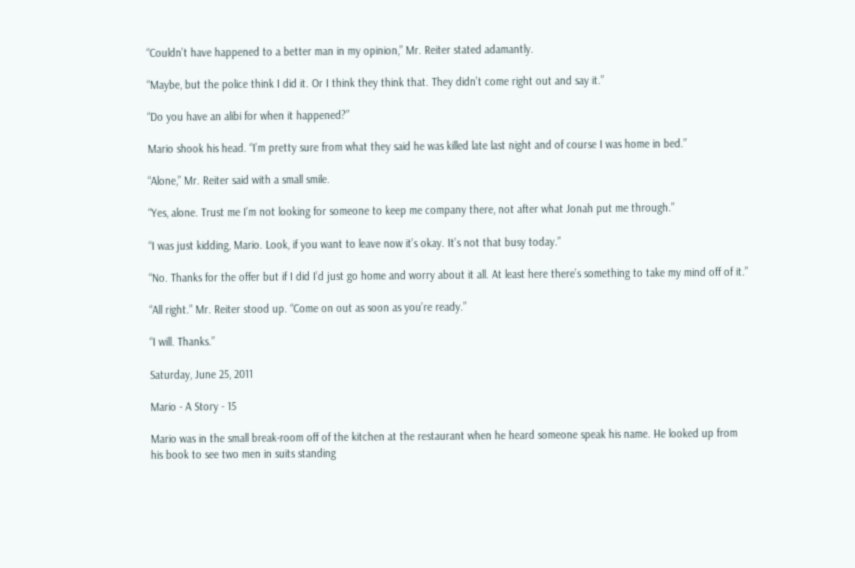“Couldn’t have happened to a better man in my opinion,” Mr. Reiter stated adamantly.

“Maybe, but the police think I did it. Or I think they think that. They didn’t come right out and say it.”

“Do you have an alibi for when it happened?”

Mario shook his head. “I’m pretty sure from what they said he was killed late last night and of course I was home in bed.”

“Alone,” Mr. Reiter said with a small smile.

“Yes, alone. Trust me I’m not looking for someone to keep me company there, not after what Jonah put me through.”

“I was just kidding, Mario. Look, if you want to leave now it’s okay. It’s not that busy today.”

“No. Thanks for the offer but if I did I’d just go home and worry about it all. At least here there’s something to take my mind off of it.”

“All right.” Mr. Reiter stood up. “Come on out as soon as you’re ready.”

“I will. Thanks.”

Saturday, June 25, 2011

Mario - A Story - 15

Mario was in the small break-room off of the kitchen at the restaurant when he heard someone speak his name. He looked up from his book to see two men in suits standing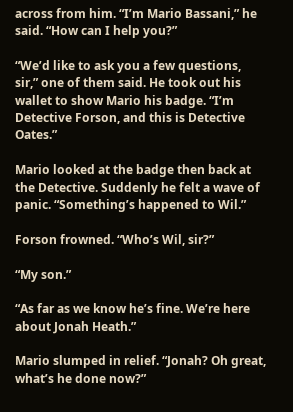across from him. “I’m Mario Bassani,” he said. “How can I help you?”

“We’d like to ask you a few questions, sir,” one of them said. He took out his wallet to show Mario his badge. “I’m Detective Forson, and this is Detective Oates.”

Mario looked at the badge then back at the Detective. Suddenly he felt a wave of panic. “Something’s happened to Wil.”

Forson frowned. “Who’s Wil, sir?”

“My son.”

“As far as we know he’s fine. We’re here about Jonah Heath.”

Mario slumped in relief. “Jonah? Oh great, what’s he done now?”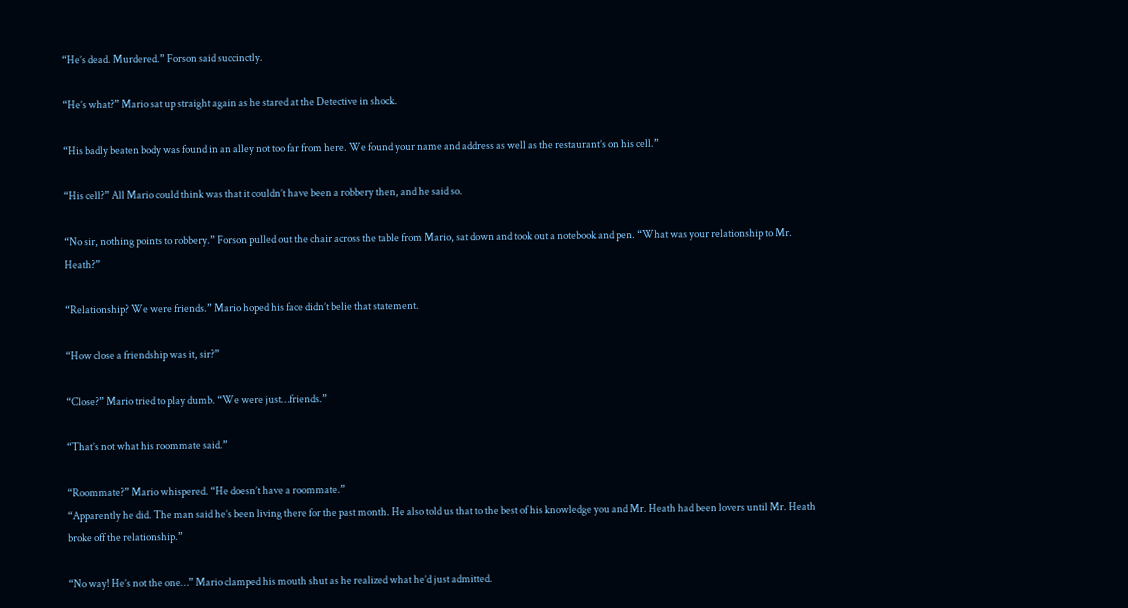“He’s dead. Murdered.” Forson said succinctly.

“He’s what?” Mario sat up straight again as he stared at the Detective in shock.

“His badly beaten body was found in an alley not too far from here. We found your name and address as well as the restaurant’s on his cell.”

“His cell?” All Mario could think was that it couldn’t have been a robbery then, and he said so.

“No sir, nothing points to robbery.” Forson pulled out the chair across the table from Mario, sat down and took out a notebook and pen. “What was your relationship to Mr. Heath?”

“Relationship? We were friends.” Mario hoped his face didn’t belie that statement.

“How close a friendship was it, sir?”

“Close?” Mario tried to play dumb. “We were just…friends.”

“That’s not what his roommate said.”

“Roommate?” Mario whispered. “He doesn’t have a roommate.”
“Apparently he did. The man said he’s been living there for the past month. He also told us that to the best of his knowledge you and Mr. Heath had been lovers until Mr. Heath broke off the relationship.”

“No way! He’s not the one…” Mario clamped his mouth shut as he realized what he’d just admitted.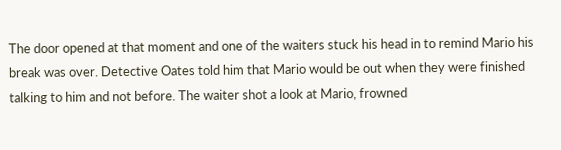The door opened at that moment and one of the waiters stuck his head in to remind Mario his break was over. Detective Oates told him that Mario would be out when they were finished talking to him and not before. The waiter shot a look at Mario, frowned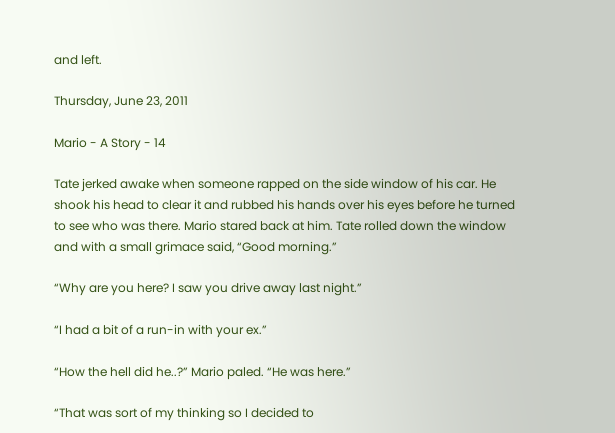and left.

Thursday, June 23, 2011

Mario - A Story - 14

Tate jerked awake when someone rapped on the side window of his car. He shook his head to clear it and rubbed his hands over his eyes before he turned to see who was there. Mario stared back at him. Tate rolled down the window and with a small grimace said, “Good morning.”

“Why are you here? I saw you drive away last night.”

“I had a bit of a run-in with your ex.”

“How the hell did he..?” Mario paled. “He was here.”

“That was sort of my thinking so I decided to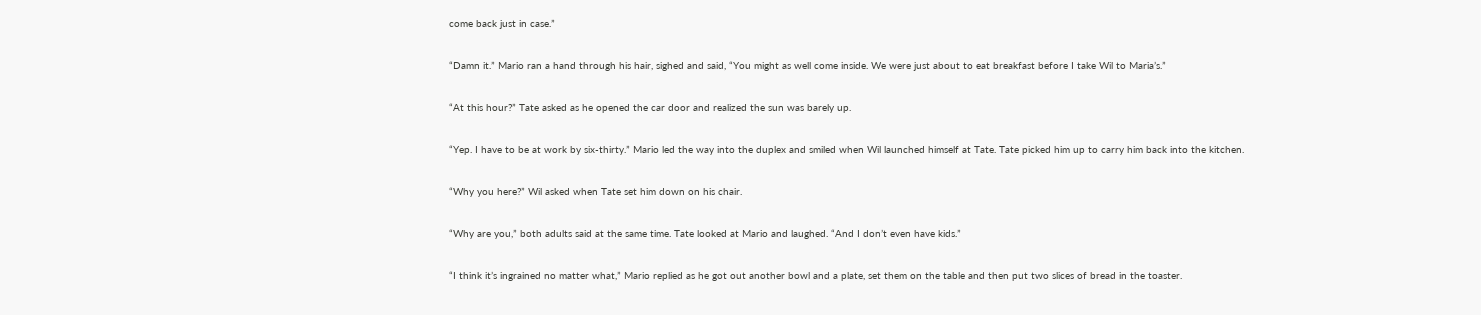come back just in case.”

“Damn it.” Mario ran a hand through his hair, sighed and said, “You might as well come inside. We were just about to eat breakfast before I take Wil to Maria’s.”

“At this hour?” Tate asked as he opened the car door and realized the sun was barely up.

“Yep. I have to be at work by six-thirty.” Mario led the way into the duplex and smiled when Wil launched himself at Tate. Tate picked him up to carry him back into the kitchen.

“Why you here?” Wil asked when Tate set him down on his chair.

“Why are you,” both adults said at the same time. Tate looked at Mario and laughed. “And I don’t even have kids.”

“I think it’s ingrained no matter what,” Mario replied as he got out another bowl and a plate, set them on the table and then put two slices of bread in the toaster.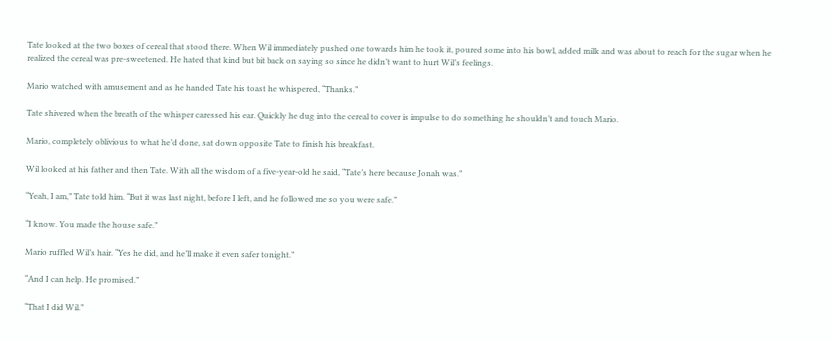Tate looked at the two boxes of cereal that stood there. When Wil immediately pushed one towards him he took it, poured some into his bowl, added milk and was about to reach for the sugar when he realized the cereal was pre-sweetened. He hated that kind but bit back on saying so since he didn’t want to hurt Wil’s feelings.

Mario watched with amusement and as he handed Tate his toast he whispered, “Thanks.”

Tate shivered when the breath of the whisper caressed his ear. Quickly he dug into the cereal to cover is impulse to do something he shouldn’t and touch Mario.

Mario, completely oblivious to what he’d done, sat down opposite Tate to finish his breakfast.

Wil looked at his father and then Tate. With all the wisdom of a five-year-old he said, “Tate’s here because Jonah was.”

“Yeah, I am,” Tate told him. “But it was last night, before I left, and he followed me so you were safe.”

“I know. You made the house safe.”

Mario ruffled Wil’s hair. “Yes he did, and he’ll make it even safer tonight.”

“And I can help. He promised.”

“That I did Wil.”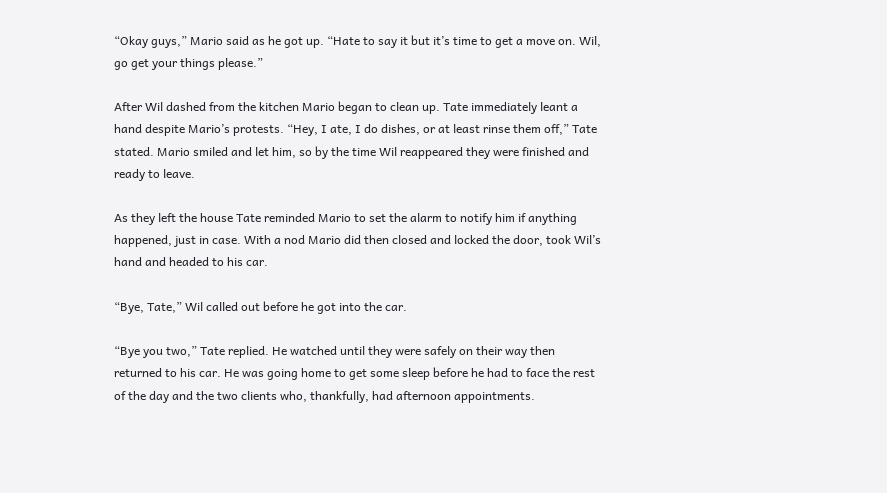“Okay guys,” Mario said as he got up. “Hate to say it but it’s time to get a move on. Wil, go get your things please.”

After Wil dashed from the kitchen Mario began to clean up. Tate immediately leant a hand despite Mario’s protests. “Hey, I ate, I do dishes, or at least rinse them off,” Tate stated. Mario smiled and let him, so by the time Wil reappeared they were finished and ready to leave.

As they left the house Tate reminded Mario to set the alarm to notify him if anything happened, just in case. With a nod Mario did then closed and locked the door, took Wil’s hand and headed to his car.

“Bye, Tate,” Wil called out before he got into the car.

“Bye you two,” Tate replied. He watched until they were safely on their way then returned to his car. He was going home to get some sleep before he had to face the rest of the day and the two clients who, thankfully, had afternoon appointments.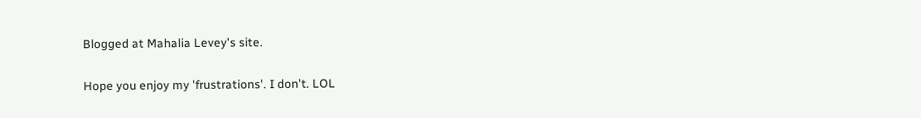Blogged at Mahalia Levey's site.

Hope you enjoy my 'frustrations'. I don't. LOL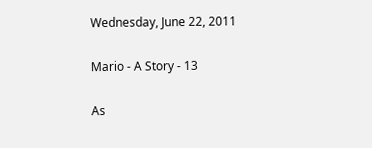Wednesday, June 22, 2011

Mario - A Story - 13

As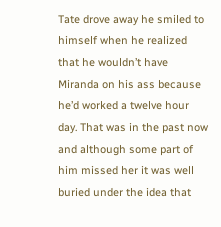Tate drove away he smiled to himself when he realized that he wouldn’t have Miranda on his ass because he’d worked a twelve hour day. That was in the past now and although some part of him missed her it was well buried under the idea that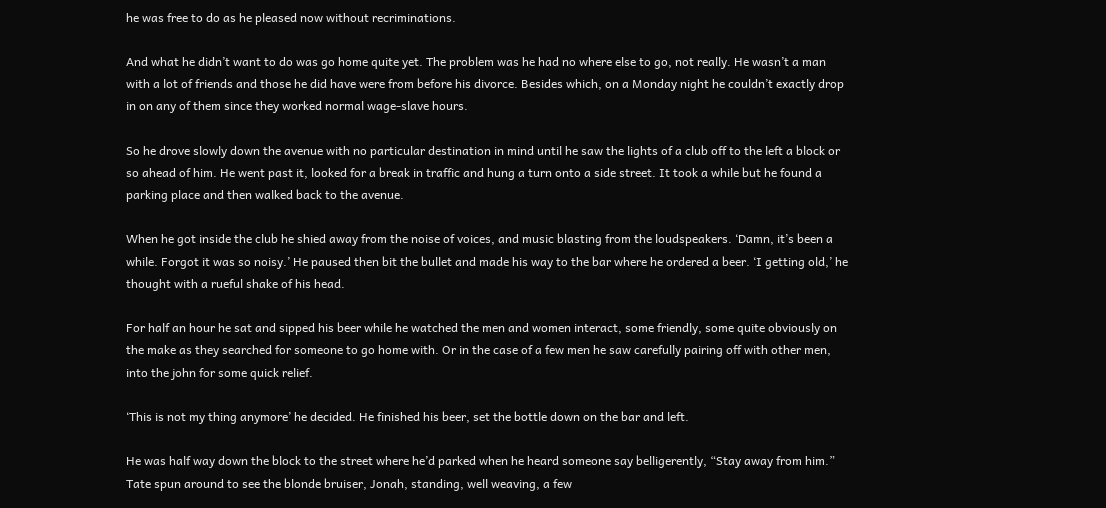he was free to do as he pleased now without recriminations.

And what he didn’t want to do was go home quite yet. The problem was he had no where else to go, not really. He wasn’t a man with a lot of friends and those he did have were from before his divorce. Besides which, on a Monday night he couldn’t exactly drop in on any of them since they worked normal wage-slave hours.

So he drove slowly down the avenue with no particular destination in mind until he saw the lights of a club off to the left a block or so ahead of him. He went past it, looked for a break in traffic and hung a turn onto a side street. It took a while but he found a parking place and then walked back to the avenue.

When he got inside the club he shied away from the noise of voices, and music blasting from the loudspeakers. ‘Damn, it’s been a while. Forgot it was so noisy.’ He paused then bit the bullet and made his way to the bar where he ordered a beer. ‘I getting old,’ he thought with a rueful shake of his head.

For half an hour he sat and sipped his beer while he watched the men and women interact, some friendly, some quite obviously on the make as they searched for someone to go home with. Or in the case of a few men he saw carefully pairing off with other men, into the john for some quick relief.

‘This is not my thing anymore’ he decided. He finished his beer, set the bottle down on the bar and left.

He was half way down the block to the street where he’d parked when he heard someone say belligerently, “Stay away from him.” Tate spun around to see the blonde bruiser, Jonah, standing, well weaving, a few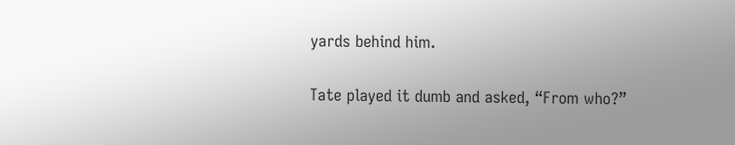yards behind him.

Tate played it dumb and asked, “From who?”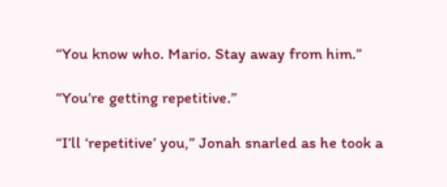“You know who. Mario. Stay away from him.”

“You’re getting repetitive.”

“I’ll ‘repetitive’ you,” Jonah snarled as he took a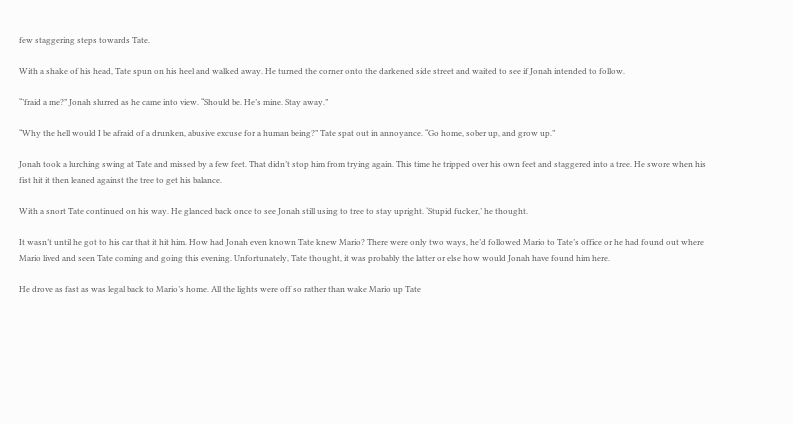few staggering steps towards Tate.

With a shake of his head, Tate spun on his heel and walked away. He turned the corner onto the darkened side street and waited to see if Jonah intended to follow.

“’fraid a me?” Jonah slurred as he came into view. “Should be. He’s mine. Stay away.”

“Why the hell would I be afraid of a drunken, abusive excuse for a human being?” Tate spat out in annoyance. “Go home, sober up, and grow up.”

Jonah took a lurching swing at Tate and missed by a few feet. That didn’t stop him from trying again. This time he tripped over his own feet and staggered into a tree. He swore when his fist hit it then leaned against the tree to get his balance.

With a snort Tate continued on his way. He glanced back once to see Jonah still using to tree to stay upright. ‘Stupid fucker,’ he thought.

It wasn’t until he got to his car that it hit him. How had Jonah even known Tate knew Mario? There were only two ways, he’d followed Mario to Tate’s office or he had found out where Mario lived and seen Tate coming and going this evening. Unfortunately, Tate thought, it was probably the latter or else how would Jonah have found him here.

He drove as fast as was legal back to Mario’s home. All the lights were off so rather than wake Mario up Tate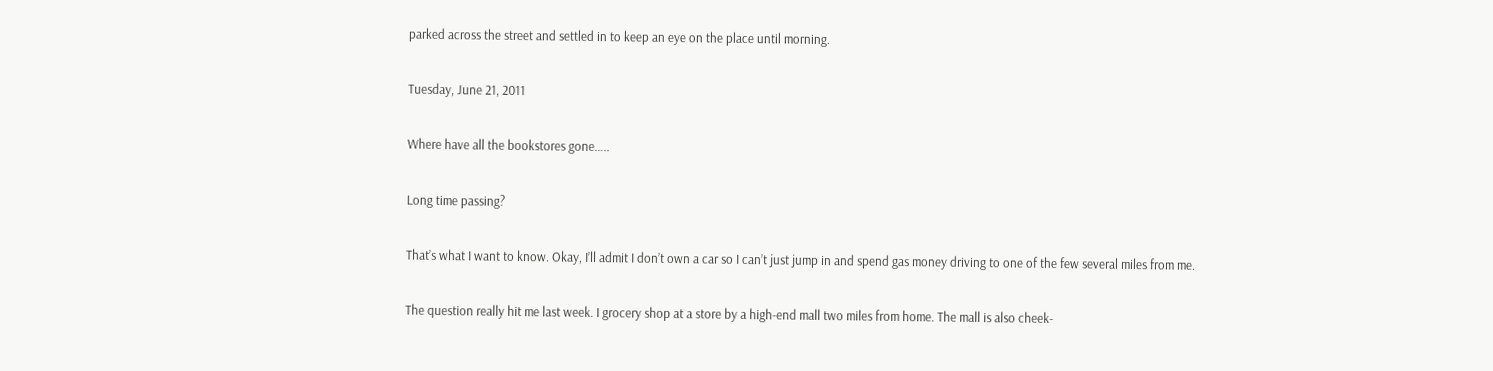parked across the street and settled in to keep an eye on the place until morning.

Tuesday, June 21, 2011

Where have all the bookstores gone…..

Long time passing?

That’s what I want to know. Okay, I’ll admit I don’t own a car so I can’t just jump in and spend gas money driving to one of the few several miles from me.

The question really hit me last week. I grocery shop at a store by a high-end mall two miles from home. The mall is also cheek-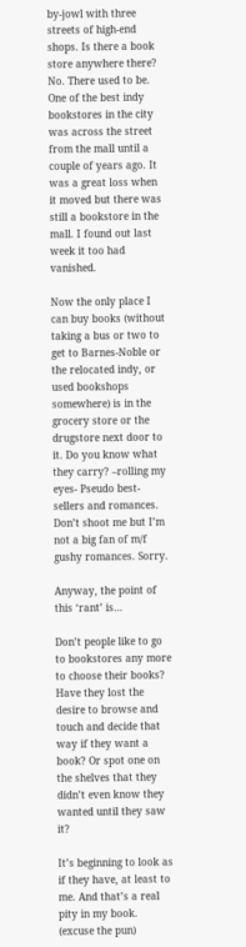by-jowl with three streets of high-end shops. Is there a book store anywhere there? No. There used to be. One of the best indy bookstores in the city was across the street from the mall until a couple of years ago. It was a great loss when it moved but there was still a bookstore in the mall. I found out last week it too had vanished.

Now the only place I can buy books (without taking a bus or two to get to Barnes-Noble or the relocated indy, or used bookshops somewhere) is in the grocery store or the drugstore next door to it. Do you know what they carry? –rolling my eyes- Pseudo best-sellers and romances. Don’t shoot me but I’m not a big fan of m/f gushy romances. Sorry.

Anyway, the point of this ‘rant’ is…

Don’t people like to go to bookstores any more to choose their books? Have they lost the desire to browse and touch and decide that way if they want a book? Or spot one on the shelves that they didn’t even know they wanted until they saw it?

It’s beginning to look as if they have, at least to me. And that’s a real pity in my book. (excuse the pun)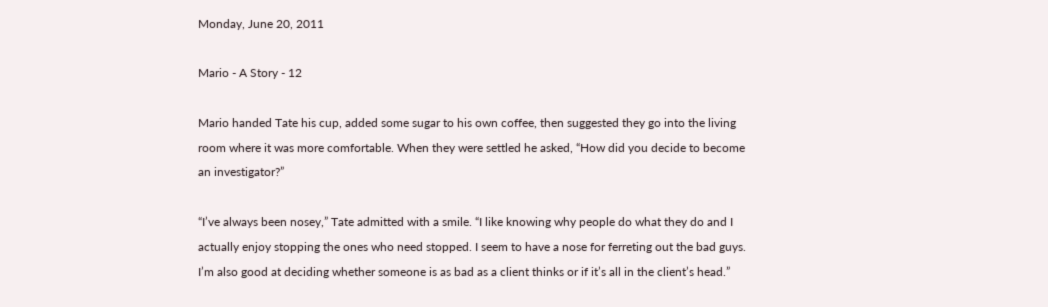Monday, June 20, 2011

Mario - A Story - 12

Mario handed Tate his cup, added some sugar to his own coffee, then suggested they go into the living room where it was more comfortable. When they were settled he asked, “How did you decide to become an investigator?”

“I’ve always been nosey,” Tate admitted with a smile. “I like knowing why people do what they do and I actually enjoy stopping the ones who need stopped. I seem to have a nose for ferreting out the bad guys. I’m also good at deciding whether someone is as bad as a client thinks or if it’s all in the client’s head.”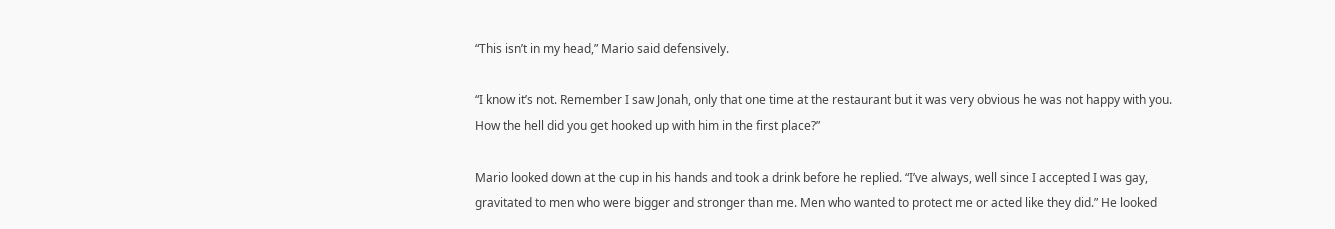“This isn’t in my head,” Mario said defensively.

“I know it’s not. Remember I saw Jonah, only that one time at the restaurant but it was very obvious he was not happy with you. How the hell did you get hooked up with him in the first place?”

Mario looked down at the cup in his hands and took a drink before he replied. “I’ve always, well since I accepted I was gay, gravitated to men who were bigger and stronger than me. Men who wanted to protect me or acted like they did.” He looked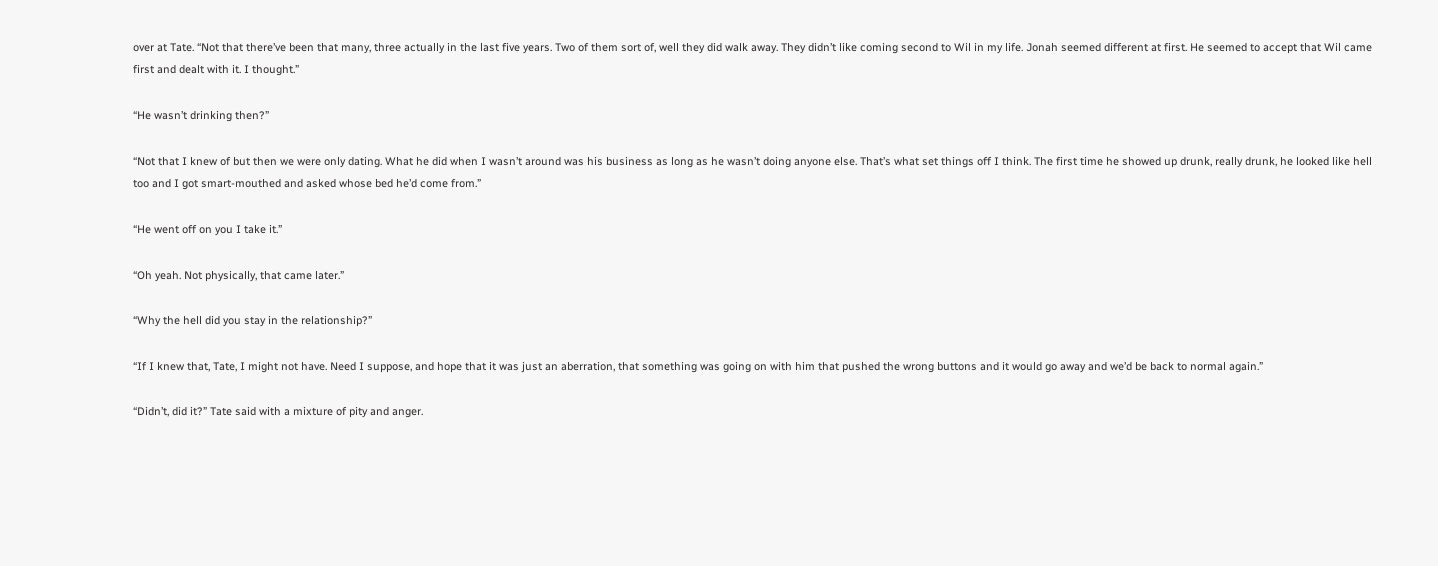over at Tate. “Not that there’ve been that many, three actually in the last five years. Two of them sort of, well they did walk away. They didn’t like coming second to Wil in my life. Jonah seemed different at first. He seemed to accept that Wil came first and dealt with it. I thought.”

“He wasn’t drinking then?”

“Not that I knew of but then we were only dating. What he did when I wasn’t around was his business as long as he wasn’t doing anyone else. That’s what set things off I think. The first time he showed up drunk, really drunk, he looked like hell too and I got smart-mouthed and asked whose bed he’d come from.”

“He went off on you I take it.”

“Oh yeah. Not physically, that came later.”

“Why the hell did you stay in the relationship?”

“If I knew that, Tate, I might not have. Need I suppose, and hope that it was just an aberration, that something was going on with him that pushed the wrong buttons and it would go away and we’d be back to normal again.”

“Didn’t, did it?” Tate said with a mixture of pity and anger.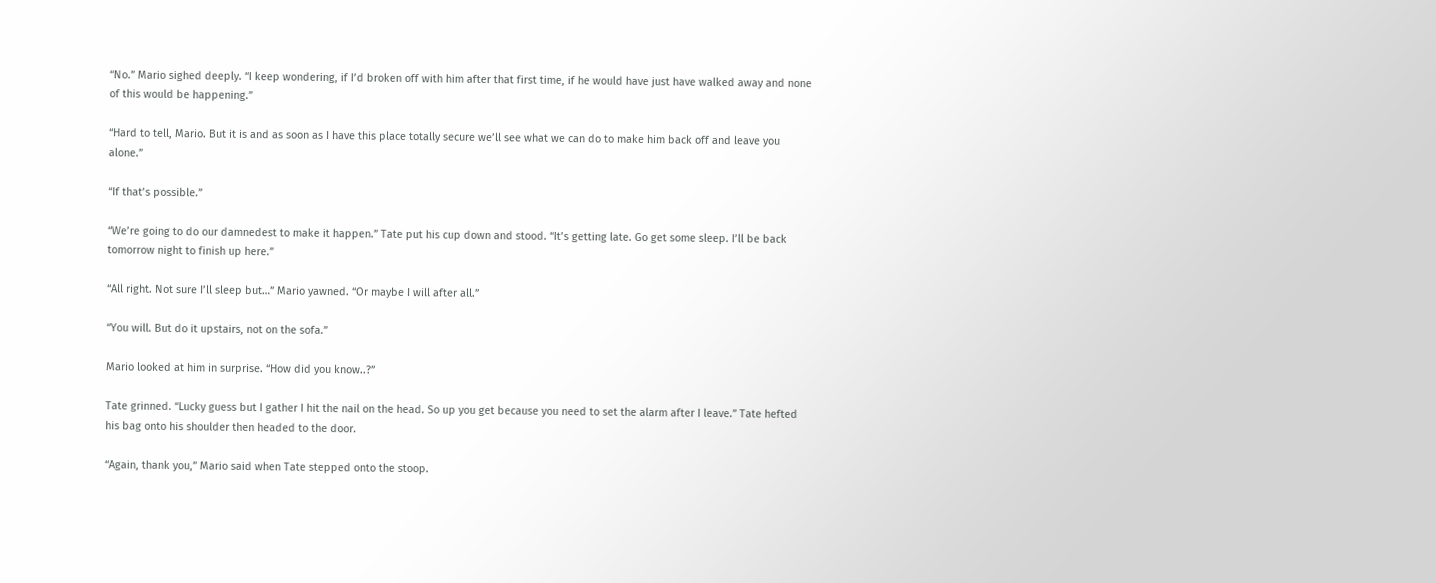“No.” Mario sighed deeply. “I keep wondering, if I’d broken off with him after that first time, if he would have just have walked away and none of this would be happening.”

“Hard to tell, Mario. But it is and as soon as I have this place totally secure we’ll see what we can do to make him back off and leave you alone.”

“If that’s possible.”

“We’re going to do our damnedest to make it happen.” Tate put his cup down and stood. “It’s getting late. Go get some sleep. I’ll be back tomorrow night to finish up here.”

“All right. Not sure I’ll sleep but…” Mario yawned. “Or maybe I will after all.”

“You will. But do it upstairs, not on the sofa.”

Mario looked at him in surprise. “How did you know..?”

Tate grinned. “Lucky guess but I gather I hit the nail on the head. So up you get because you need to set the alarm after I leave.” Tate hefted his bag onto his shoulder then headed to the door.

“Again, thank you,” Mario said when Tate stepped onto the stoop.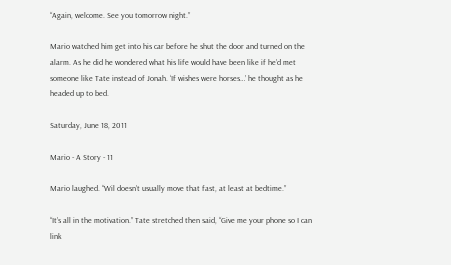“Again, welcome. See you tomorrow night.”

Mario watched him get into his car before he shut the door and turned on the alarm. As he did he wondered what his life would have been like if he’d met someone like Tate instead of Jonah. ‘If wishes were horses…’ he thought as he headed up to bed.

Saturday, June 18, 2011

Mario - A Story - 11

Mario laughed. “Wil doesn’t usually move that fast, at least at bedtime.”

“It’s all in the motivation.” Tate stretched then said, “Give me your phone so I can link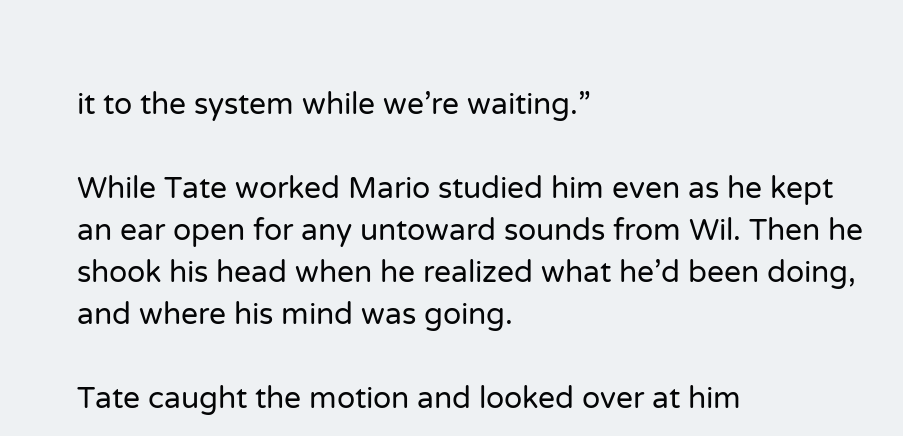it to the system while we’re waiting.”

While Tate worked Mario studied him even as he kept an ear open for any untoward sounds from Wil. Then he shook his head when he realized what he’d been doing, and where his mind was going.

Tate caught the motion and looked over at him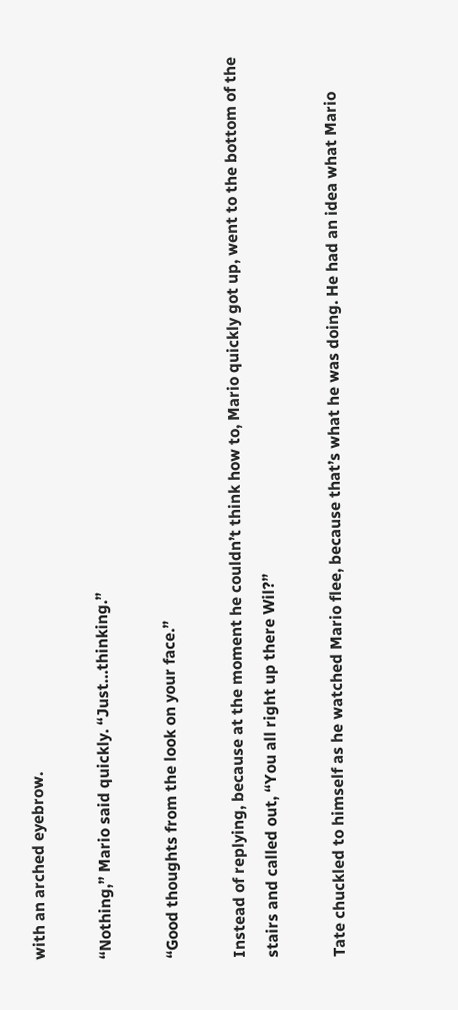with an arched eyebrow.

“Nothing,” Mario said quickly. “Just…thinking.”

“Good thoughts from the look on your face.”

Instead of replying, because at the moment he couldn’t think how to, Mario quickly got up, went to the bottom of the stairs and called out, “You all right up there Wil?”

Tate chuckled to himself as he watched Mario flee, because that’s what he was doing. He had an idea what Mario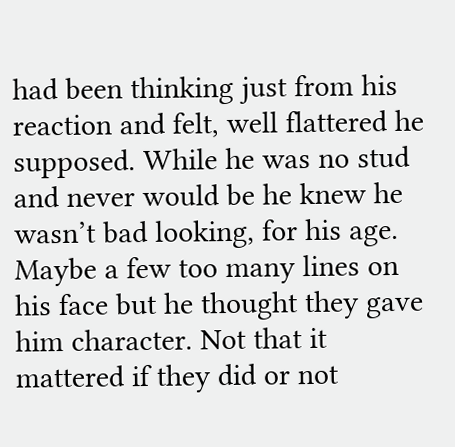had been thinking just from his reaction and felt, well flattered he supposed. While he was no stud and never would be he knew he wasn’t bad looking, for his age. Maybe a few too many lines on his face but he thought they gave him character. Not that it mattered if they did or not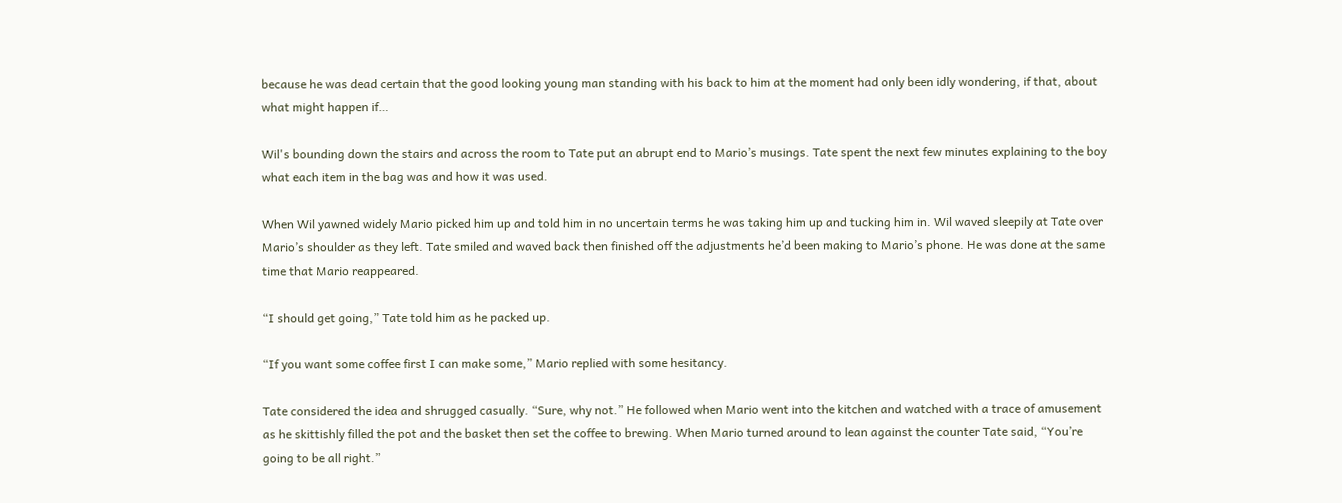because he was dead certain that the good looking young man standing with his back to him at the moment had only been idly wondering, if that, about what might happen if…

Wil's bounding down the stairs and across the room to Tate put an abrupt end to Mario’s musings. Tate spent the next few minutes explaining to the boy what each item in the bag was and how it was used.

When Wil yawned widely Mario picked him up and told him in no uncertain terms he was taking him up and tucking him in. Wil waved sleepily at Tate over Mario’s shoulder as they left. Tate smiled and waved back then finished off the adjustments he’d been making to Mario’s phone. He was done at the same time that Mario reappeared.

“I should get going,” Tate told him as he packed up.

“If you want some coffee first I can make some,” Mario replied with some hesitancy.

Tate considered the idea and shrugged casually. “Sure, why not.” He followed when Mario went into the kitchen and watched with a trace of amusement as he skittishly filled the pot and the basket then set the coffee to brewing. When Mario turned around to lean against the counter Tate said, “You’re going to be all right.”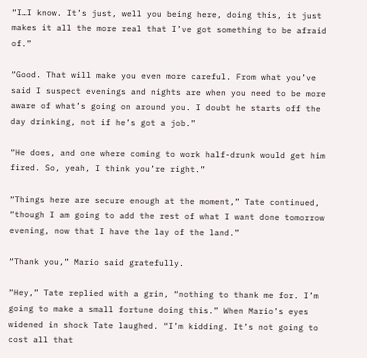“I…I know. It’s just, well you being here, doing this, it just makes it all the more real that I’ve got something to be afraid of.”

“Good. That will make you even more careful. From what you’ve said I suspect evenings and nights are when you need to be more aware of what’s going on around you. I doubt he starts off the day drinking, not if he’s got a job.”

“He does, and one where coming to work half-drunk would get him fired. So, yeah, I think you’re right.”

“Things here are secure enough at the moment,” Tate continued, “though I am going to add the rest of what I want done tomorrow evening, now that I have the lay of the land.”

“Thank you,” Mario said gratefully.

“Hey,” Tate replied with a grin, “nothing to thank me for. I’m going to make a small fortune doing this.” When Mario’s eyes widened in shock Tate laughed. “I’m kidding. It’s not going to cost all that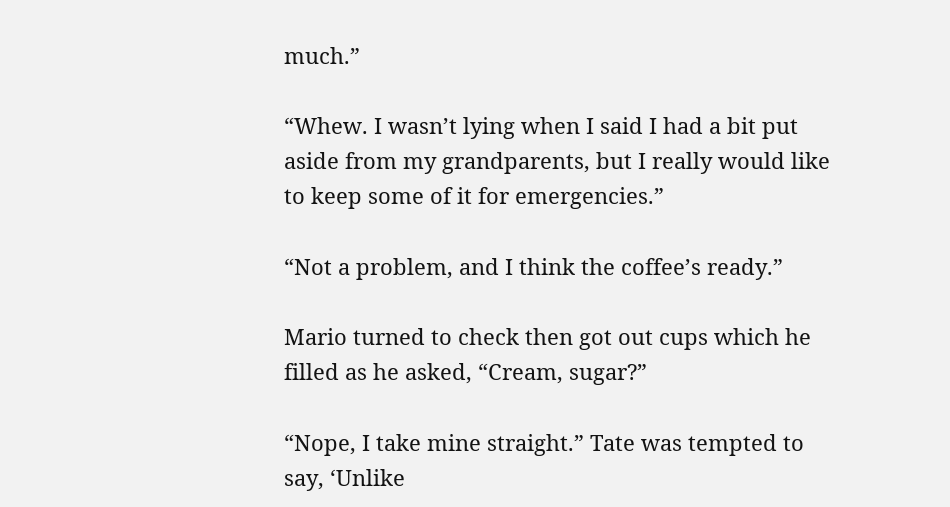much.”

“Whew. I wasn’t lying when I said I had a bit put aside from my grandparents, but I really would like to keep some of it for emergencies.”

“Not a problem, and I think the coffee’s ready.”

Mario turned to check then got out cups which he filled as he asked, “Cream, sugar?”

“Nope, I take mine straight.” Tate was tempted to say, ‘Unlike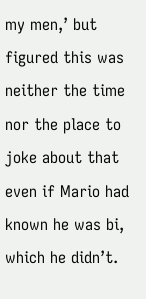my men,’ but figured this was neither the time nor the place to joke about that even if Mario had known he was bi, which he didn’t.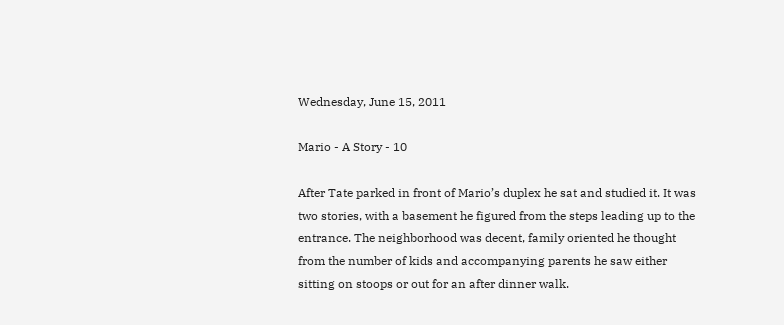Wednesday, June 15, 2011

Mario - A Story - 10

After Tate parked in front of Mario’s duplex he sat and studied it. It was two stories, with a basement he figured from the steps leading up to the entrance. The neighborhood was decent, family oriented he thought from the number of kids and accompanying parents he saw either sitting on stoops or out for an after dinner walk.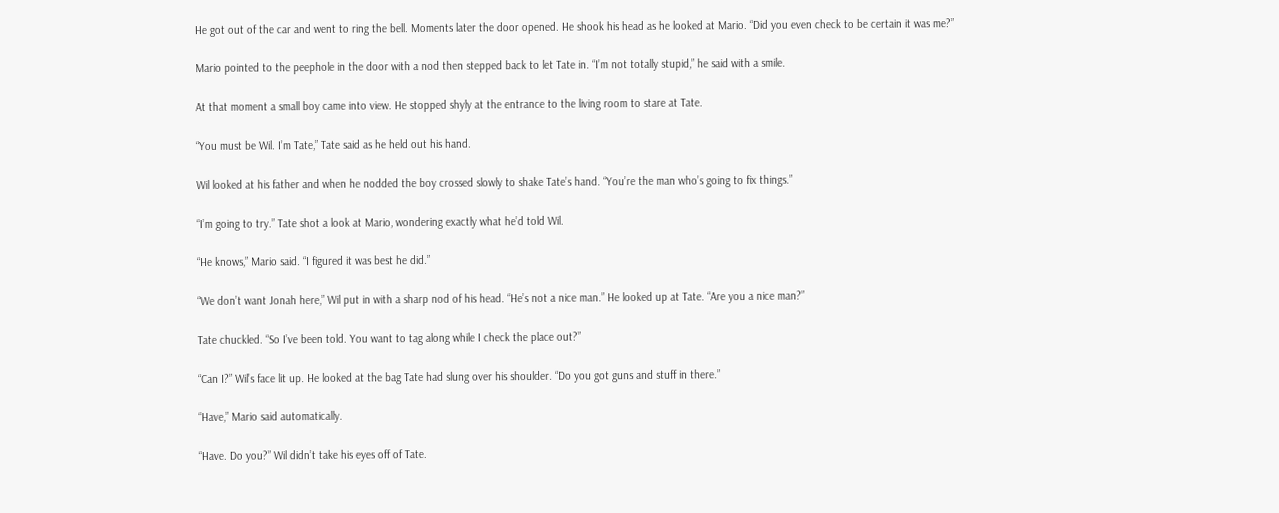He got out of the car and went to ring the bell. Moments later the door opened. He shook his head as he looked at Mario. “Did you even check to be certain it was me?”

Mario pointed to the peephole in the door with a nod then stepped back to let Tate in. “I’m not totally stupid,” he said with a smile.

At that moment a small boy came into view. He stopped shyly at the entrance to the living room to stare at Tate.

“You must be Wil. I’m Tate,” Tate said as he held out his hand.

Wil looked at his father and when he nodded the boy crossed slowly to shake Tate’s hand. “You’re the man who’s going to fix things.”

“I’m going to try.” Tate shot a look at Mario, wondering exactly what he’d told Wil.

“He knows,” Mario said. “I figured it was best he did.”

“We don’t want Jonah here,” Wil put in with a sharp nod of his head. “He’s not a nice man.” He looked up at Tate. “Are you a nice man?”

Tate chuckled. “So I’ve been told. You want to tag along while I check the place out?”

“Can I?” Wil’s face lit up. He looked at the bag Tate had slung over his shoulder. “Do you got guns and stuff in there.”

“Have,” Mario said automatically.

“Have. Do you?” Wil didn’t take his eyes off of Tate.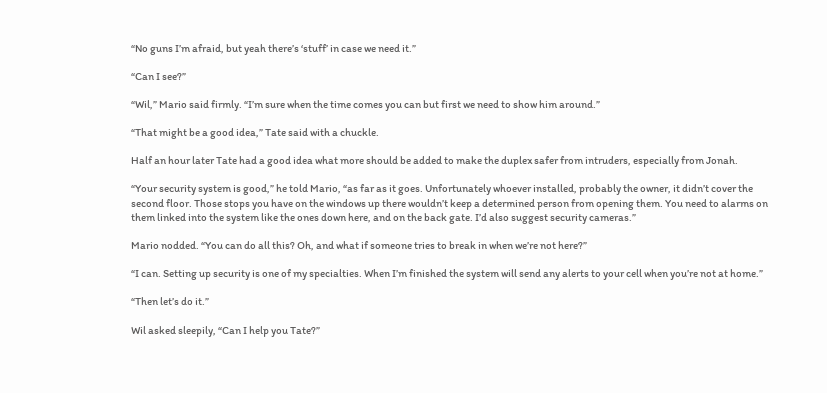“No guns I’m afraid, but yeah there’s ‘stuff’ in case we need it.”

“Can I see?”

“Wil,” Mario said firmly. “I’m sure when the time comes you can but first we need to show him around.”

“That might be a good idea,” Tate said with a chuckle.

Half an hour later Tate had a good idea what more should be added to make the duplex safer from intruders, especially from Jonah.

“Your security system is good,” he told Mario, “as far as it goes. Unfortunately whoever installed, probably the owner, it didn’t cover the second floor. Those stops you have on the windows up there wouldn’t keep a determined person from opening them. You need to alarms on them linked into the system like the ones down here, and on the back gate. I’d also suggest security cameras.”

Mario nodded. “You can do all this? Oh, and what if someone tries to break in when we’re not here?”

“I can. Setting up security is one of my specialties. When I’m finished the system will send any alerts to your cell when you’re not at home.”

“Then let’s do it.”

Wil asked sleepily, “Can I help you Tate?”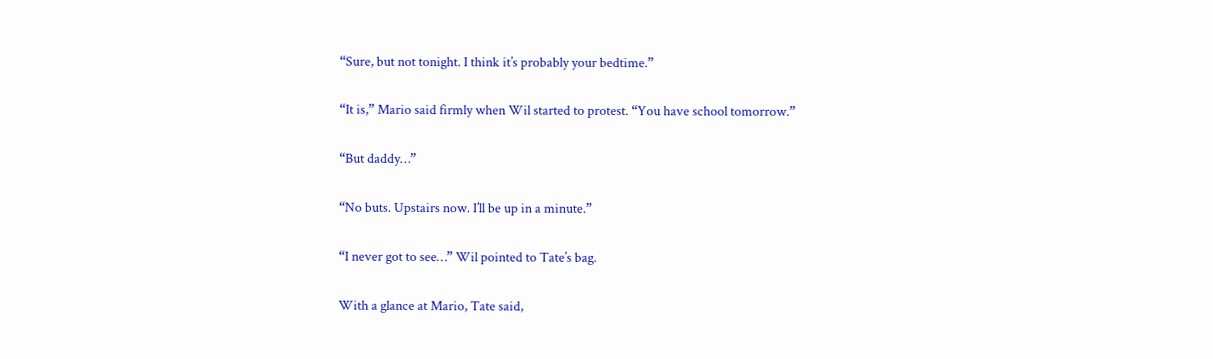“Sure, but not tonight. I think it’s probably your bedtime.”

“It is,” Mario said firmly when Wil started to protest. “You have school tomorrow.”

“But daddy…”

“No buts. Upstairs now. I’ll be up in a minute.”

“I never got to see…” Wil pointed to Tate’s bag.

With a glance at Mario, Tate said,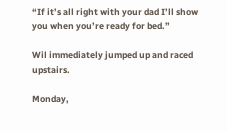“If it’s all right with your dad I’ll show you when you’re ready for bed.”

Wil immediately jumped up and raced upstairs.

Monday,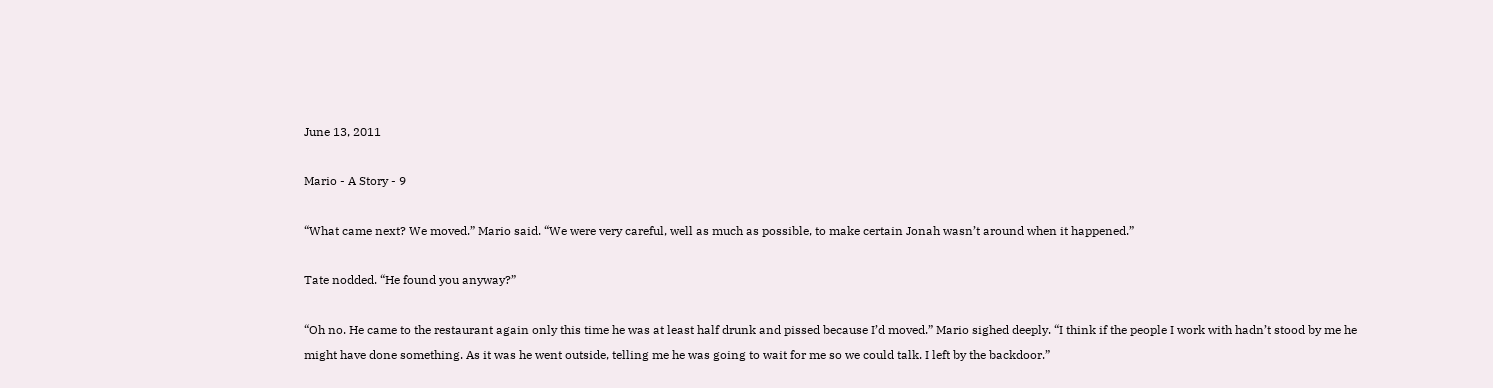June 13, 2011

Mario - A Story - 9

“What came next? We moved.” Mario said. “We were very careful, well as much as possible, to make certain Jonah wasn’t around when it happened.”

Tate nodded. “He found you anyway?”

“Oh no. He came to the restaurant again only this time he was at least half drunk and pissed because I’d moved.” Mario sighed deeply. “I think if the people I work with hadn’t stood by me he might have done something. As it was he went outside, telling me he was going to wait for me so we could talk. I left by the backdoor.”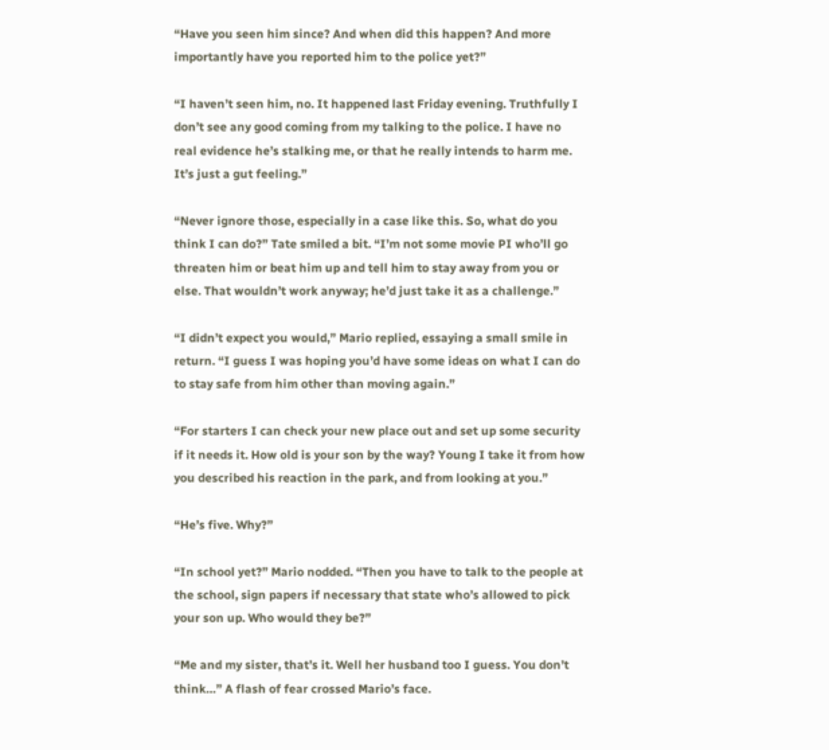“Have you seen him since? And when did this happen? And more importantly have you reported him to the police yet?”

“I haven’t seen him, no. It happened last Friday evening. Truthfully I don’t see any good coming from my talking to the police. I have no real evidence he’s stalking me, or that he really intends to harm me. It’s just a gut feeling.”

“Never ignore those, especially in a case like this. So, what do you think I can do?” Tate smiled a bit. “I’m not some movie PI who’ll go threaten him or beat him up and tell him to stay away from you or else. That wouldn’t work anyway; he’d just take it as a challenge.”

“I didn’t expect you would,” Mario replied, essaying a small smile in return. “I guess I was hoping you’d have some ideas on what I can do to stay safe from him other than moving again.”

“For starters I can check your new place out and set up some security if it needs it. How old is your son by the way? Young I take it from how you described his reaction in the park, and from looking at you.”

“He’s five. Why?”

“In school yet?” Mario nodded. “Then you have to talk to the people at the school, sign papers if necessary that state who’s allowed to pick your son up. Who would they be?”

“Me and my sister, that’s it. Well her husband too I guess. You don’t think…” A flash of fear crossed Mario’s face.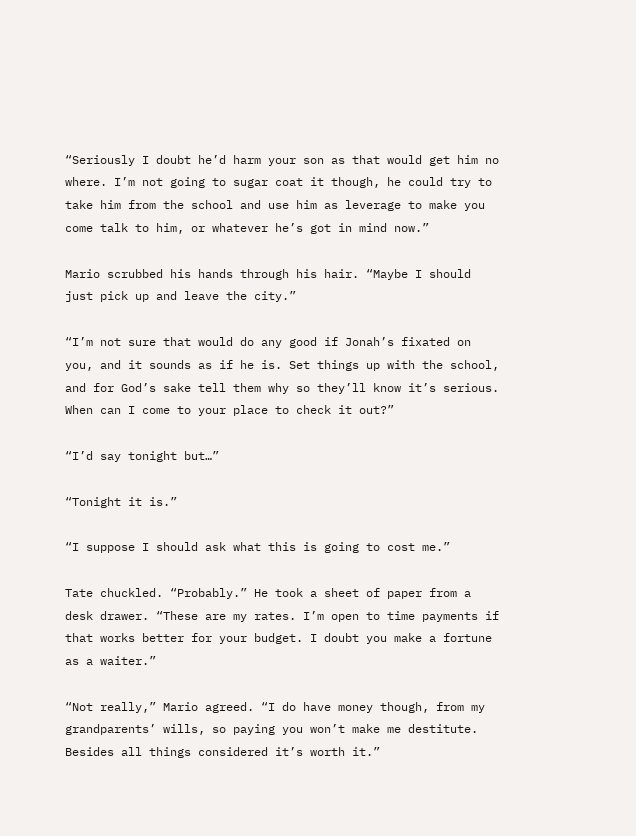“Seriously I doubt he’d harm your son as that would get him no where. I’m not going to sugar coat it though, he could try to take him from the school and use him as leverage to make you come talk to him, or whatever he’s got in mind now.”

Mario scrubbed his hands through his hair. “Maybe I should just pick up and leave the city.”

“I’m not sure that would do any good if Jonah’s fixated on you, and it sounds as if he is. Set things up with the school, and for God’s sake tell them why so they’ll know it’s serious. When can I come to your place to check it out?”

“I’d say tonight but…”

“Tonight it is.”

“I suppose I should ask what this is going to cost me.”

Tate chuckled. “Probably.” He took a sheet of paper from a desk drawer. “These are my rates. I’m open to time payments if that works better for your budget. I doubt you make a fortune as a waiter.”

“Not really,” Mario agreed. “I do have money though, from my grandparents’ wills, so paying you won’t make me destitute. Besides all things considered it’s worth it.”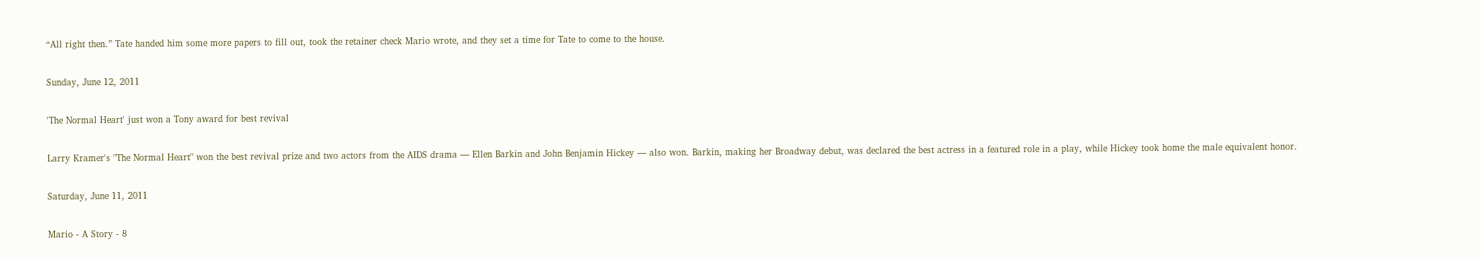“All right then.” Tate handed him some more papers to fill out, took the retainer check Mario wrote, and they set a time for Tate to come to the house.

Sunday, June 12, 2011

'The Normal Heart' just won a Tony award for best revival

Larry Kramer's "The Normal Heart" won the best revival prize and two actors from the AIDS drama — Ellen Barkin and John Benjamin Hickey — also won. Barkin, making her Broadway debut, was declared the best actress in a featured role in a play, while Hickey took home the male equivalent honor.

Saturday, June 11, 2011

Mario - A Story - 8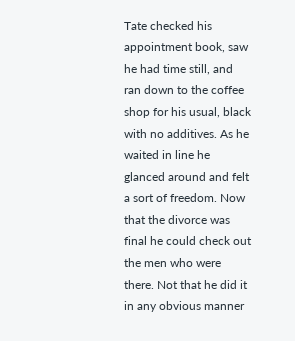Tate checked his appointment book, saw he had time still, and ran down to the coffee shop for his usual, black with no additives. As he waited in line he glanced around and felt a sort of freedom. Now that the divorce was final he could check out the men who were there. Not that he did it in any obvious manner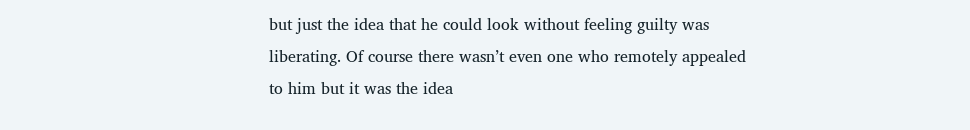but just the idea that he could look without feeling guilty was liberating. Of course there wasn’t even one who remotely appealed to him but it was the idea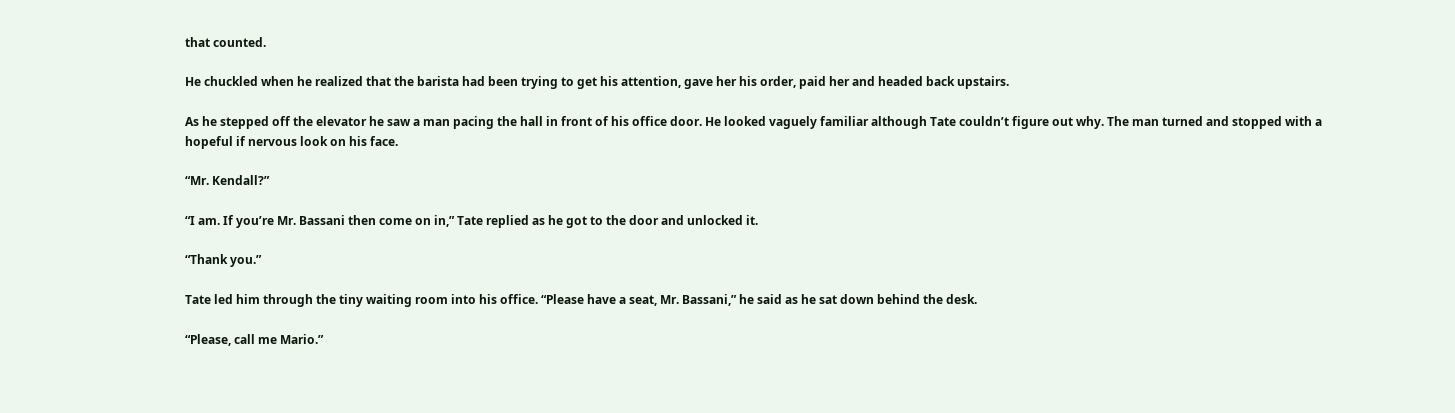that counted.

He chuckled when he realized that the barista had been trying to get his attention, gave her his order, paid her and headed back upstairs.

As he stepped off the elevator he saw a man pacing the hall in front of his office door. He looked vaguely familiar although Tate couldn’t figure out why. The man turned and stopped with a hopeful if nervous look on his face.

“Mr. Kendall?”

“I am. If you’re Mr. Bassani then come on in,” Tate replied as he got to the door and unlocked it.

“Thank you.”

Tate led him through the tiny waiting room into his office. “Please have a seat, Mr. Bassani,” he said as he sat down behind the desk.

“Please, call me Mario.”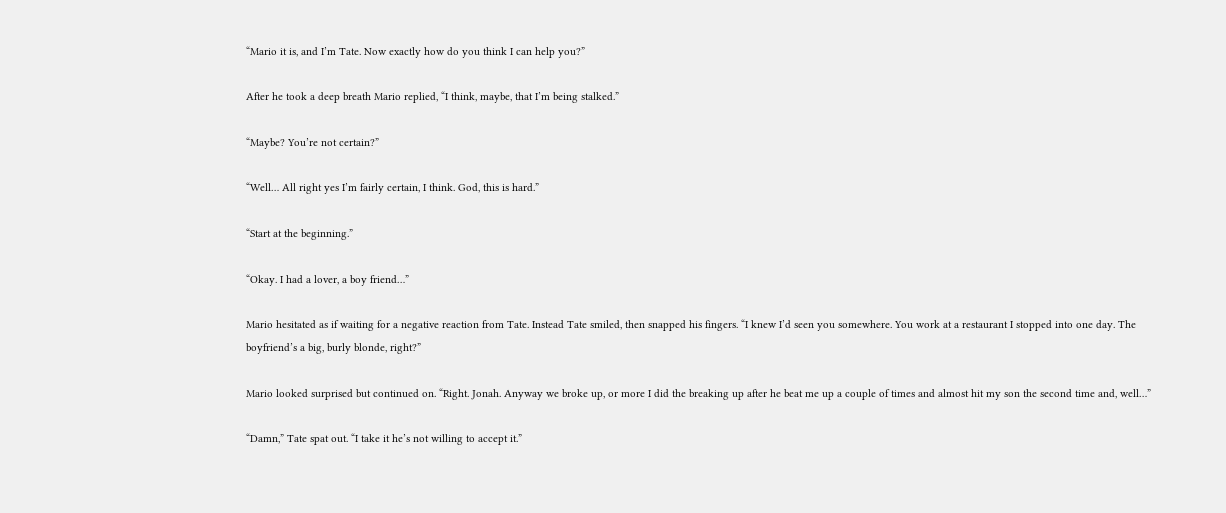“Mario it is, and I’m Tate. Now exactly how do you think I can help you?”

After he took a deep breath Mario replied, “I think, maybe, that I’m being stalked.”

“Maybe? You’re not certain?”

“Well… All right yes I’m fairly certain, I think. God, this is hard.”

“Start at the beginning.”

“Okay. I had a lover, a boy friend…”

Mario hesitated as if waiting for a negative reaction from Tate. Instead Tate smiled, then snapped his fingers. “I knew I’d seen you somewhere. You work at a restaurant I stopped into one day. The boyfriend’s a big, burly blonde, right?”

Mario looked surprised but continued on. “Right. Jonah. Anyway we broke up, or more I did the breaking up after he beat me up a couple of times and almost hit my son the second time and, well…”

“Damn,” Tate spat out. “I take it he’s not willing to accept it.”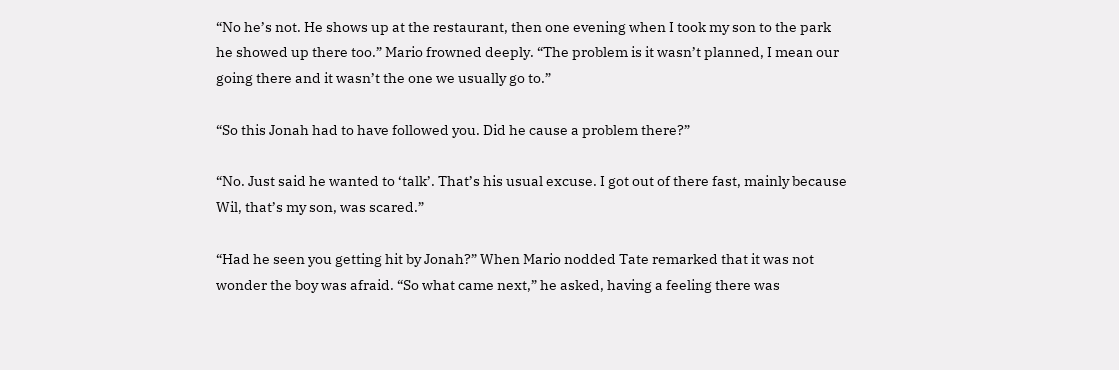“No he’s not. He shows up at the restaurant, then one evening when I took my son to the park he showed up there too.” Mario frowned deeply. “The problem is it wasn’t planned, I mean our going there and it wasn’t the one we usually go to.”

“So this Jonah had to have followed you. Did he cause a problem there?”

“No. Just said he wanted to ‘talk’. That’s his usual excuse. I got out of there fast, mainly because Wil, that’s my son, was scared.”

“Had he seen you getting hit by Jonah?” When Mario nodded Tate remarked that it was not wonder the boy was afraid. “So what came next,” he asked, having a feeling there was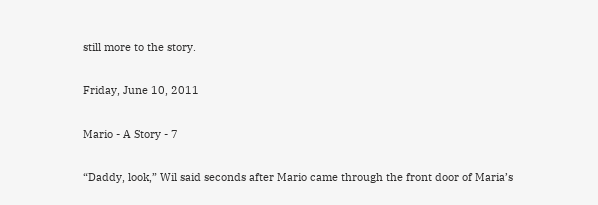still more to the story.

Friday, June 10, 2011

Mario - A Story - 7

“Daddy, look,” Wil said seconds after Mario came through the front door of Maria’s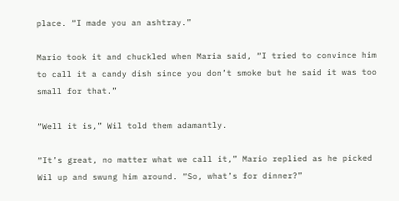place. “I made you an ashtray.”

Mario took it and chuckled when Maria said, “I tried to convince him to call it a candy dish since you don’t smoke but he said it was too small for that.”

“Well it is,” Wil told them adamantly.

“It’s great, no matter what we call it,” Mario replied as he picked Wil up and swung him around. “So, what’s for dinner?”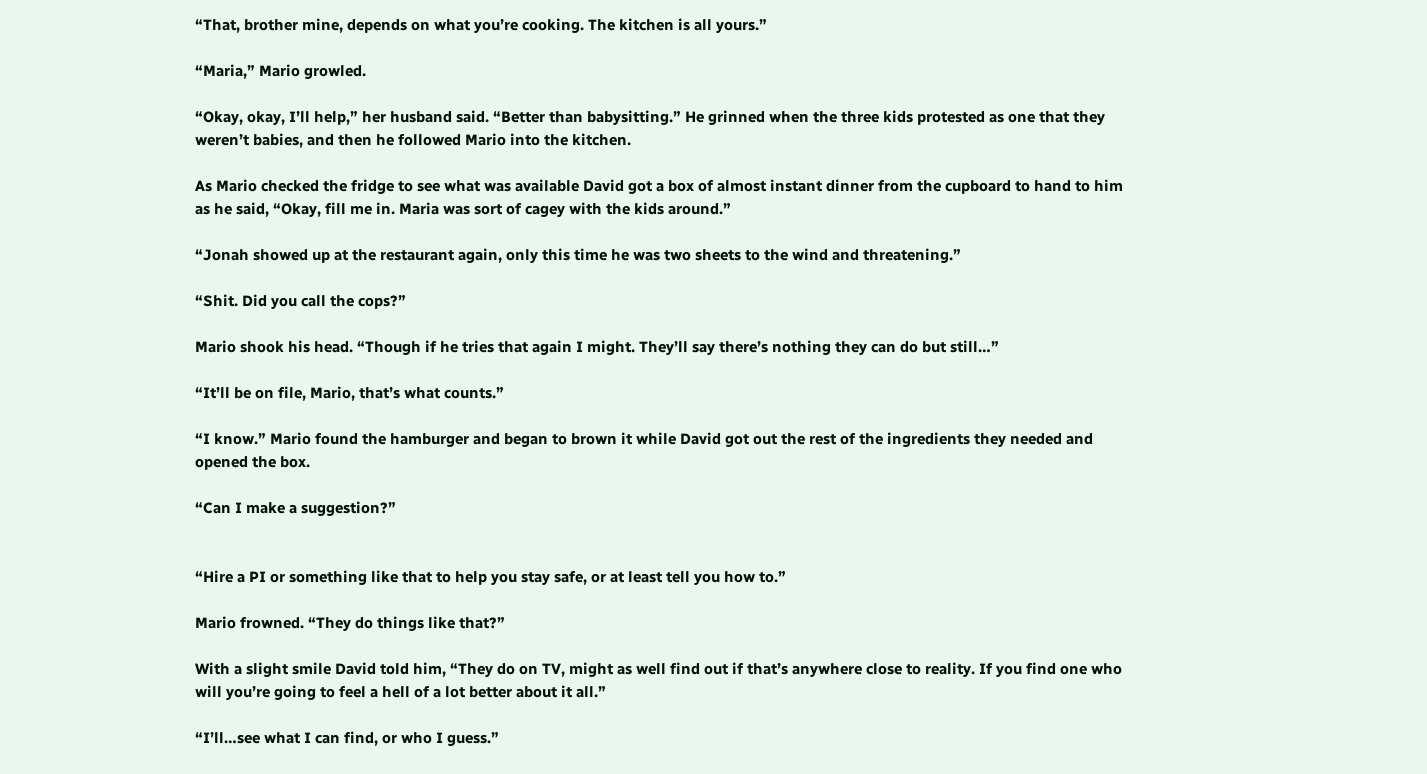“That, brother mine, depends on what you’re cooking. The kitchen is all yours.”

“Maria,” Mario growled.

“Okay, okay, I’ll help,” her husband said. “Better than babysitting.” He grinned when the three kids protested as one that they weren’t babies, and then he followed Mario into the kitchen.

As Mario checked the fridge to see what was available David got a box of almost instant dinner from the cupboard to hand to him as he said, “Okay, fill me in. Maria was sort of cagey with the kids around.”

“Jonah showed up at the restaurant again, only this time he was two sheets to the wind and threatening.”

“Shit. Did you call the cops?”

Mario shook his head. “Though if he tries that again I might. They’ll say there’s nothing they can do but still…”

“It’ll be on file, Mario, that’s what counts.”

“I know.” Mario found the hamburger and began to brown it while David got out the rest of the ingredients they needed and opened the box.

“Can I make a suggestion?”


“Hire a PI or something like that to help you stay safe, or at least tell you how to.”

Mario frowned. “They do things like that?”

With a slight smile David told him, “They do on TV, might as well find out if that’s anywhere close to reality. If you find one who will you’re going to feel a hell of a lot better about it all.”

“I’ll…see what I can find, or who I guess.”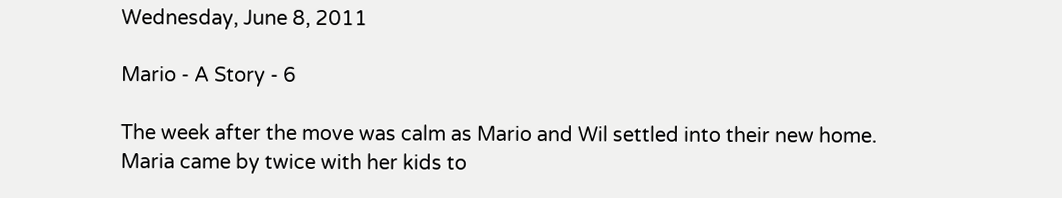Wednesday, June 8, 2011

Mario - A Story - 6

The week after the move was calm as Mario and Wil settled into their new home. Maria came by twice with her kids to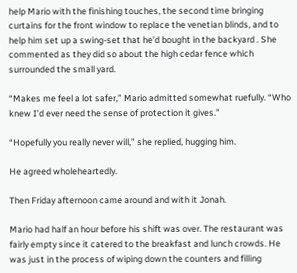help Mario with the finishing touches, the second time bringing curtains for the front window to replace the venetian blinds, and to help him set up a swing-set that he’d bought in the backyard . She commented as they did so about the high cedar fence which surrounded the small yard.

“Makes me feel a lot safer,” Mario admitted somewhat ruefully. “Who knew I’d ever need the sense of protection it gives.”

“Hopefully you really never will,” she replied, hugging him.

He agreed wholeheartedly.

Then Friday afternoon came around and with it Jonah.

Mario had half an hour before his shift was over. The restaurant was fairly empty since it catered to the breakfast and lunch crowds. He was just in the process of wiping down the counters and filling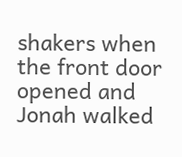shakers when the front door opened and Jonah walked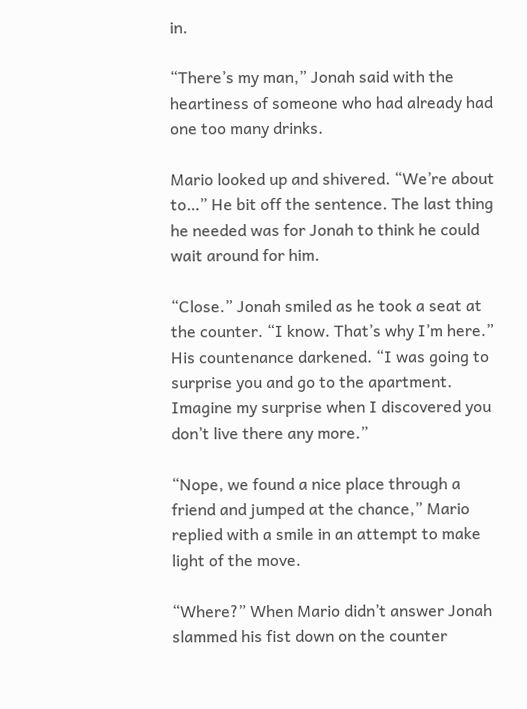in.

“There’s my man,” Jonah said with the heartiness of someone who had already had one too many drinks.

Mario looked up and shivered. “We’re about to…” He bit off the sentence. The last thing he needed was for Jonah to think he could wait around for him.

“Close.” Jonah smiled as he took a seat at the counter. “I know. That’s why I’m here.” His countenance darkened. “I was going to surprise you and go to the apartment. Imagine my surprise when I discovered you don’t live there any more.”

“Nope, we found a nice place through a friend and jumped at the chance,” Mario replied with a smile in an attempt to make light of the move.

“Where?” When Mario didn’t answer Jonah slammed his fist down on the counter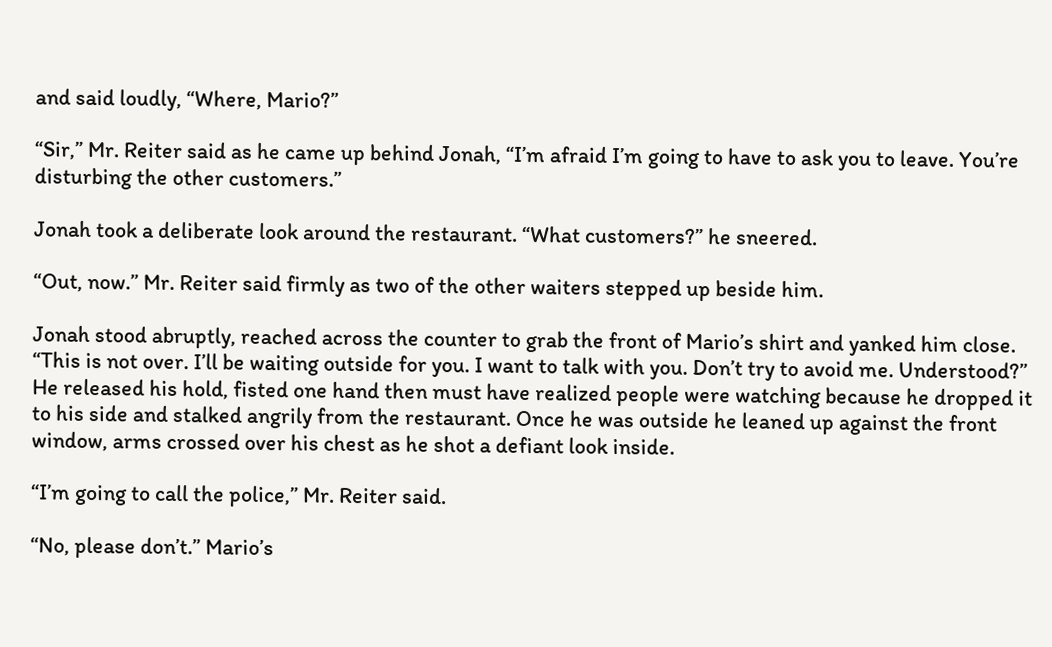and said loudly, “Where, Mario?”

“Sir,” Mr. Reiter said as he came up behind Jonah, “I’m afraid I’m going to have to ask you to leave. You’re disturbing the other customers.”

Jonah took a deliberate look around the restaurant. “What customers?” he sneered.

“Out, now.” Mr. Reiter said firmly as two of the other waiters stepped up beside him.

Jonah stood abruptly, reached across the counter to grab the front of Mario’s shirt and yanked him close. “This is not over. I’ll be waiting outside for you. I want to talk with you. Don’t try to avoid me. Understood?” He released his hold, fisted one hand then must have realized people were watching because he dropped it to his side and stalked angrily from the restaurant. Once he was outside he leaned up against the front window, arms crossed over his chest as he shot a defiant look inside.

“I’m going to call the police,” Mr. Reiter said.

“No, please don’t.” Mario’s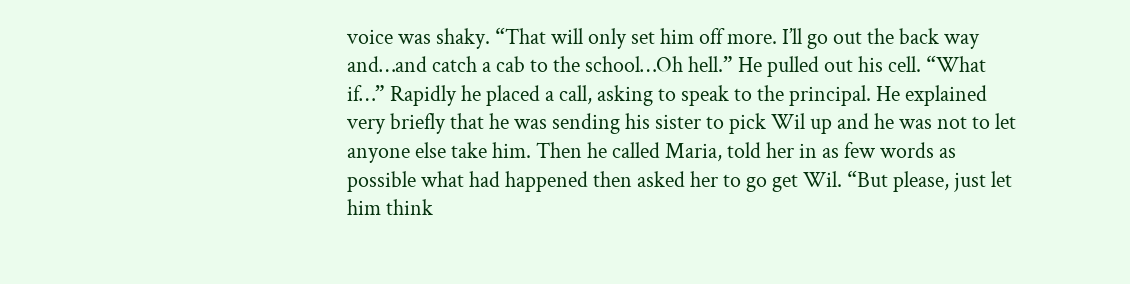voice was shaky. “That will only set him off more. I’ll go out the back way and…and catch a cab to the school…Oh hell.” He pulled out his cell. “What if…” Rapidly he placed a call, asking to speak to the principal. He explained very briefly that he was sending his sister to pick Wil up and he was not to let anyone else take him. Then he called Maria, told her in as few words as possible what had happened then asked her to go get Wil. “But please, just let him think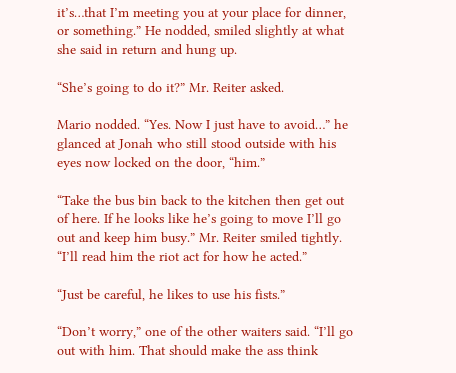it’s…that I’m meeting you at your place for dinner, or something.” He nodded, smiled slightly at what she said in return and hung up.

“She’s going to do it?” Mr. Reiter asked.

Mario nodded. “Yes. Now I just have to avoid…” he glanced at Jonah who still stood outside with his eyes now locked on the door, “him.”

“Take the bus bin back to the kitchen then get out of here. If he looks like he’s going to move I’ll go out and keep him busy.” Mr. Reiter smiled tightly. “I’ll read him the riot act for how he acted.”

“Just be careful, he likes to use his fists.”

“Don’t worry,” one of the other waiters said. “I’ll go out with him. That should make the ass think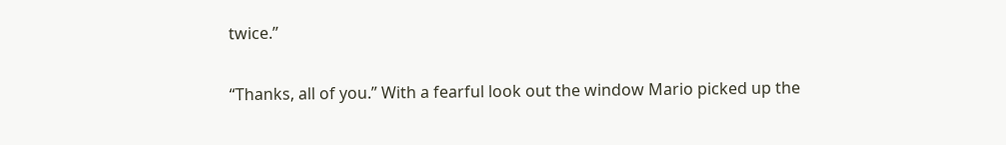twice.”

“Thanks, all of you.” With a fearful look out the window Mario picked up the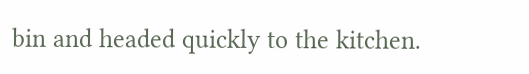bin and headed quickly to the kitchen.